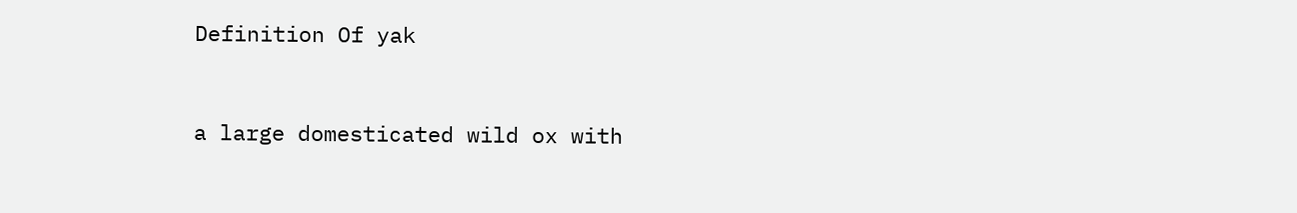Definition Of yak


a large domesticated wild ox with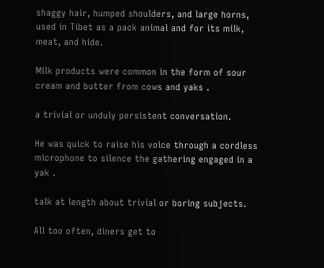shaggy hair, humped shoulders, and large horns, used in Tibet as a pack animal and for its milk, meat, and hide.

Milk products were common in the form of sour cream and butter from cows and yaks .

a trivial or unduly persistent conversation.

He was quick to raise his voice through a cordless microphone to silence the gathering engaged in a yak .

talk at length about trivial or boring subjects.

All too often, diners get to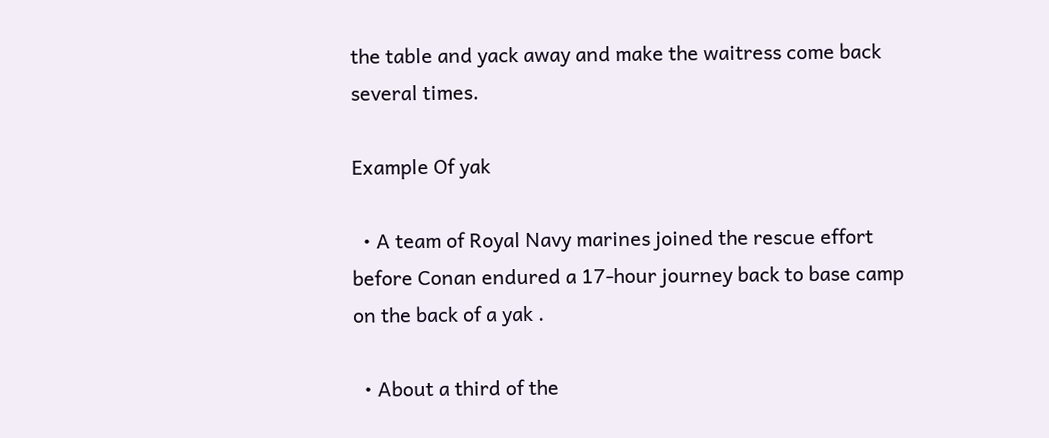the table and yack away and make the waitress come back several times.

Example Of yak

  • A team of Royal Navy marines joined the rescue effort before Conan endured a 17-hour journey back to base camp on the back of a yak .

  • About a third of the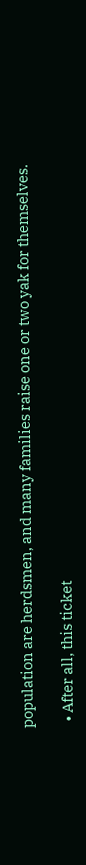population are herdsmen, and many families raise one or two yak for themselves.

  • After all, this ticket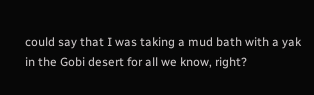could say that I was taking a mud bath with a yak in the Gobi desert for all we know, right?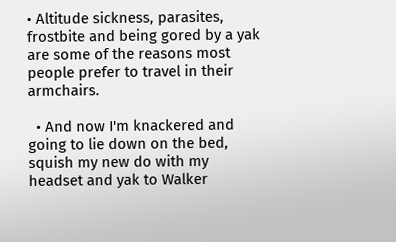• Altitude sickness, parasites, frostbite and being gored by a yak are some of the reasons most people prefer to travel in their armchairs.

  • And now I'm knackered and going to lie down on the bed, squish my new do with my headset and yak to Walker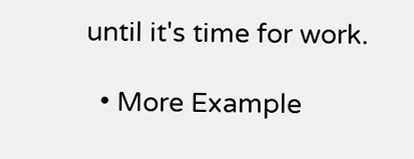until it's time for work.

  • More Example